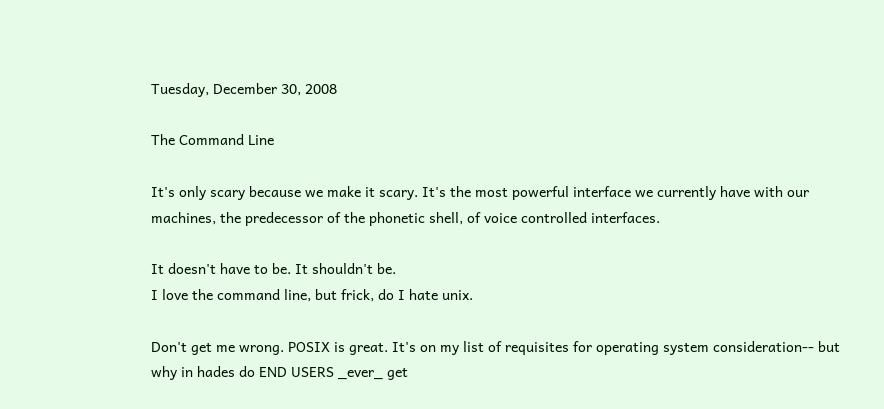Tuesday, December 30, 2008

The Command Line

It's only scary because we make it scary. It's the most powerful interface we currently have with our machines, the predecessor of the phonetic shell, of voice controlled interfaces.

It doesn't have to be. It shouldn't be.
I love the command line, but frick, do I hate unix.

Don't get me wrong. POSIX is great. It's on my list of requisites for operating system consideration-- but why in hades do END USERS _ever_ get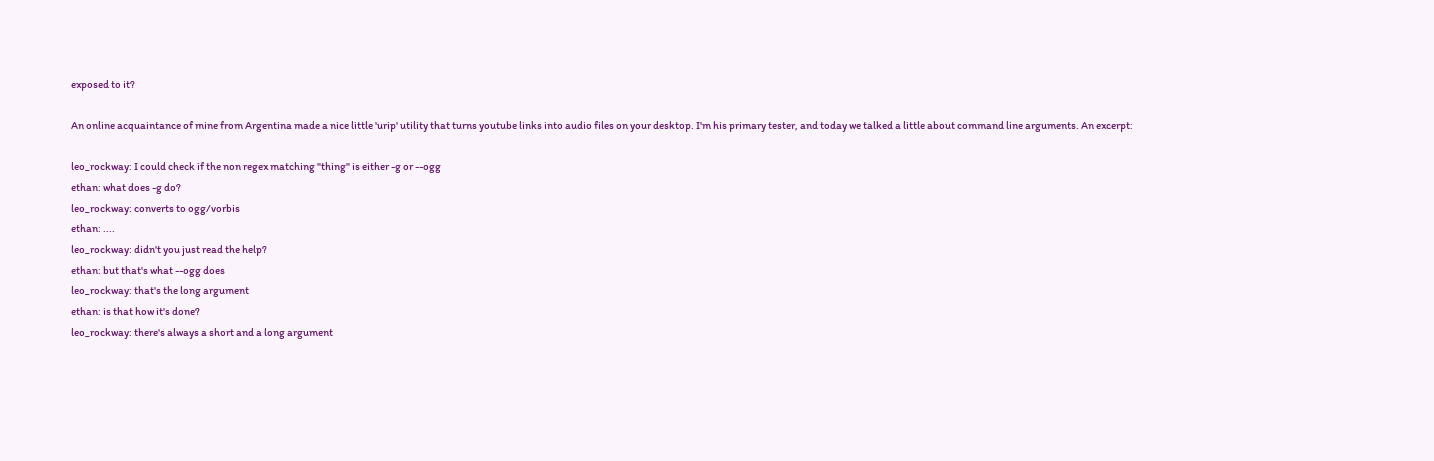exposed to it?

An online acquaintance of mine from Argentina made a nice little 'urip' utility that turns youtube links into audio files on your desktop. I'm his primary tester, and today we talked a little about command line arguments. An excerpt:

leo_rockway: I could check if the non regex matching "thing" is either -g or --ogg
ethan: what does -g do?
leo_rockway: converts to ogg/vorbis
ethan: ....
leo_rockway: didn't you just read the help?
ethan: but that's what --ogg does
leo_rockway: that's the long argument
ethan: is that how it's done?
leo_rockway: there's always a short and a long argument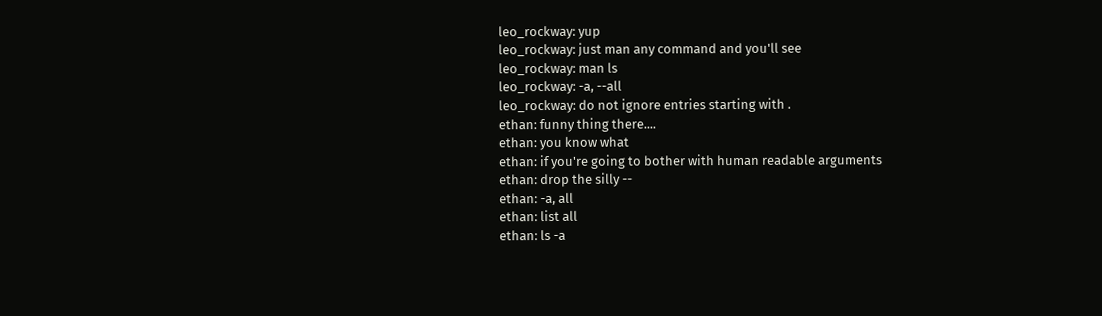leo_rockway: yup
leo_rockway: just man any command and you'll see
leo_rockway: man ls
leo_rockway: -a, --all
leo_rockway: do not ignore entries starting with .
ethan: funny thing there....
ethan: you know what
ethan: if you're going to bother with human readable arguments
ethan: drop the silly --
ethan: -a, all
ethan: list all
ethan: ls -a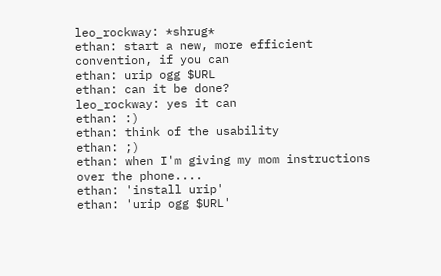leo_rockway: *shrug*
ethan: start a new, more efficient convention, if you can
ethan: urip ogg $URL
ethan: can it be done?
leo_rockway: yes it can
ethan: :)
ethan: think of the usability
ethan: ;)
ethan: when I'm giving my mom instructions over the phone....
ethan: 'install urip'
ethan: 'urip ogg $URL'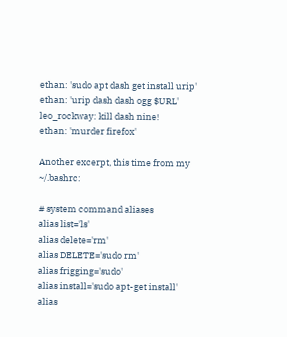ethan: 'sudo apt dash get install urip'
ethan: 'urip dash dash ogg $URL'
leo_rockway: kill dash nine!
ethan: 'murder firefox'

Another excerpt, this time from my ~/.bashrc:

# system command aliases
alias list='ls'
alias delete='rm'
alias DELETE='sudo rm'
alias frigging='sudo'
alias install='sudo apt-get install'
alias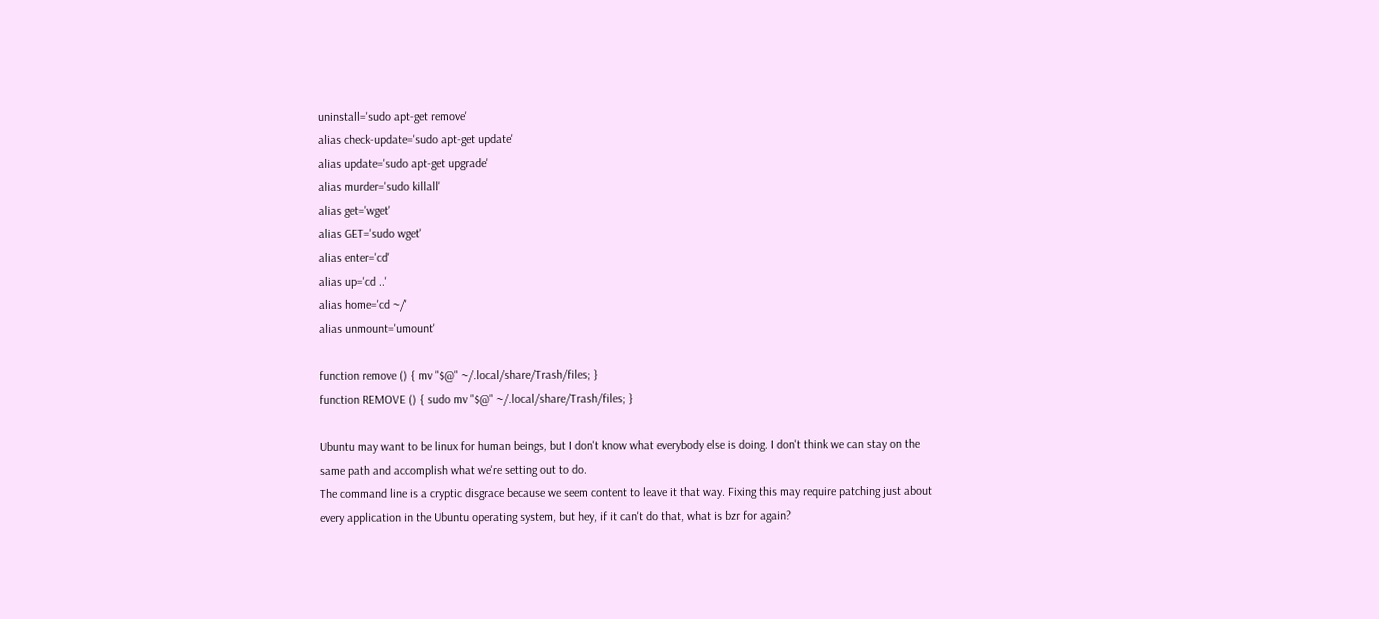uninstall='sudo apt-get remove'
alias check-update='sudo apt-get update'
alias update='sudo apt-get upgrade'
alias murder='sudo killall'
alias get='wget'
alias GET='sudo wget'
alias enter='cd'
alias up='cd ..'
alias home='cd ~/'
alias unmount='umount'

function remove () { mv "$@" ~/.local/share/Trash/files; }
function REMOVE () { sudo mv "$@" ~/.local/share/Trash/files; }

Ubuntu may want to be linux for human beings, but I don't know what everybody else is doing. I don't think we can stay on the same path and accomplish what we're setting out to do.
The command line is a cryptic disgrace because we seem content to leave it that way. Fixing this may require patching just about every application in the Ubuntu operating system, but hey, if it can't do that, what is bzr for again?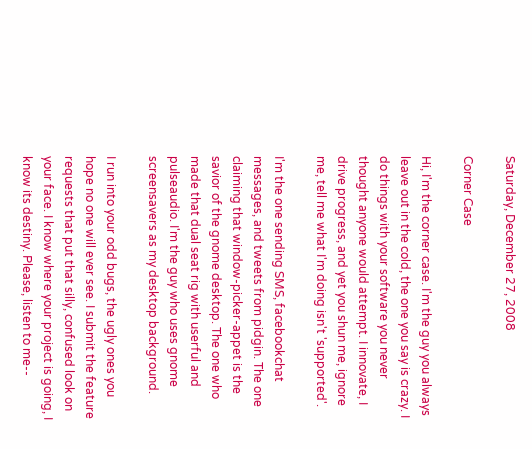Saturday, December 27, 2008

Corner Case

Hi, I'm the corner case. I'm the guy you always leave out in the cold, the one you say is crazy. I do things with your software you never thought anyone would attempt. I innovate, I drive progress, and yet you shun me, ignore me, tell me what I'm doing isn't 'supported'.

I'm the one sending SMS, facebookchat messages, and tweets from pidgin. The one claiming that window-picker-appet is the savior of the gnome desktop. The one who made that dual seat rig with userful and pulseaudio. I'm the guy who uses gnome screensavers as my desktop background.

I run into your odd bugs, the ugly ones you hope no one will ever see. I submit the feature requests that put that silly, confused look on your face. I know where your project is going, I know its destiny. Please, listen to me--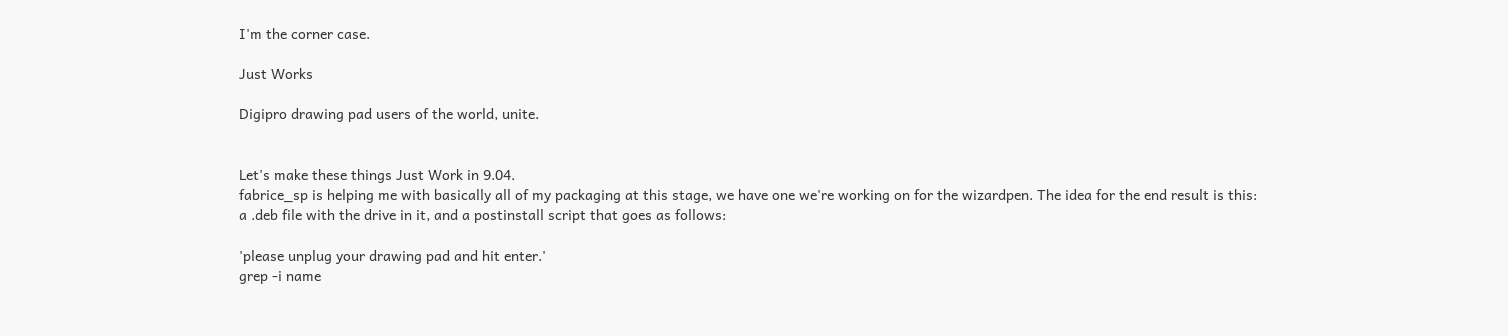I'm the corner case.

Just Works

Digipro drawing pad users of the world, unite.


Let's make these things Just Work in 9.04.
fabrice_sp is helping me with basically all of my packaging at this stage, we have one we're working on for the wizardpen. The idea for the end result is this:
a .deb file with the drive in it, and a postinstall script that goes as follows:

'please unplug your drawing pad and hit enter.'
grep -i name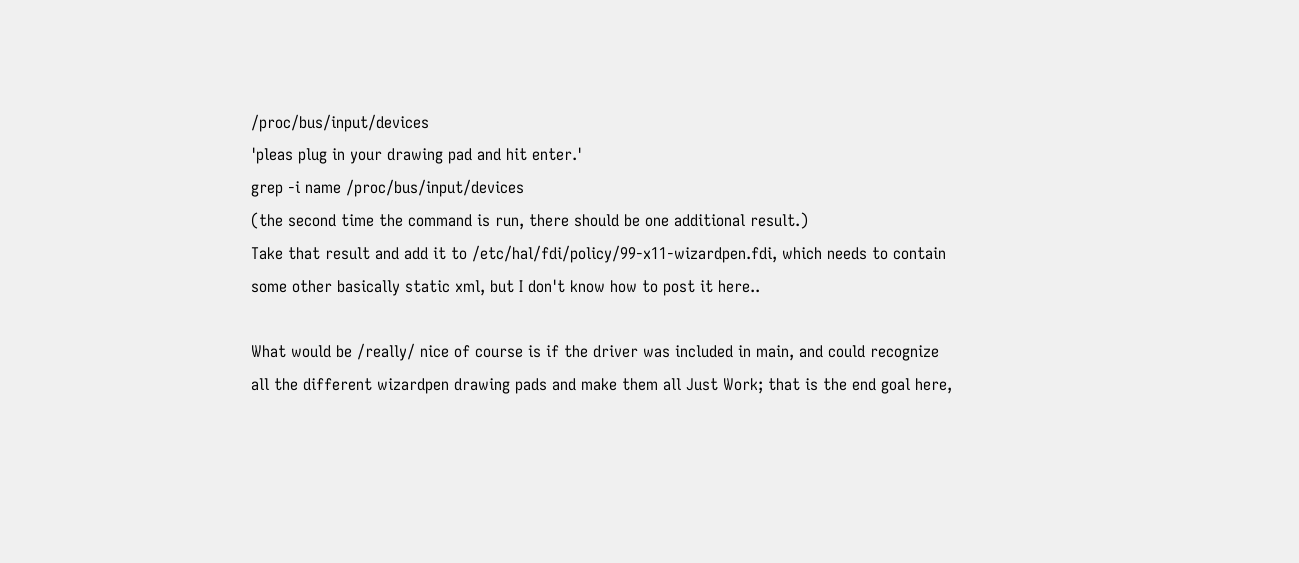/proc/bus/input/devices
'pleas plug in your drawing pad and hit enter.'
grep -i name /proc/bus/input/devices
(the second time the command is run, there should be one additional result.)
Take that result and add it to /etc/hal/fdi/policy/99-x11-wizardpen.fdi, which needs to contain some other basically static xml, but I don't know how to post it here..

What would be /really/ nice of course is if the driver was included in main, and could recognize all the different wizardpen drawing pads and make them all Just Work; that is the end goal here,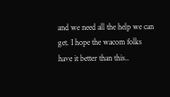and we need all the help we can get. I hope the wacom folks have it better than this..